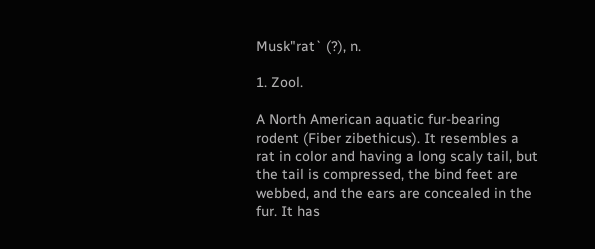Musk"rat` (?), n.

1. Zool.

A North American aquatic fur-bearing rodent (Fiber zibethicus). It resembles a rat in color and having a long scaly tail, but the tail is compressed, the bind feet are webbed, and the ears are concealed in the fur. It has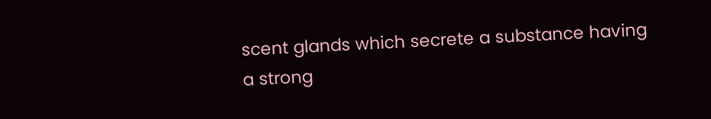scent glands which secrete a substance having a strong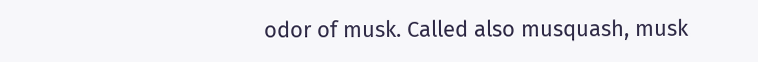odor of musk. Called also musquash, musk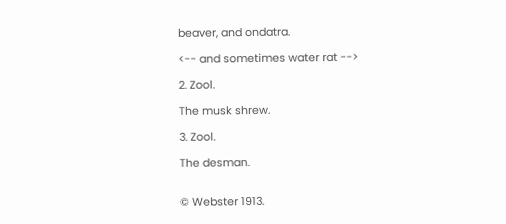beaver, and ondatra.

<-- and sometimes water rat -->

2. Zool.

The musk shrew.

3. Zool.

The desman.


© Webster 1913.